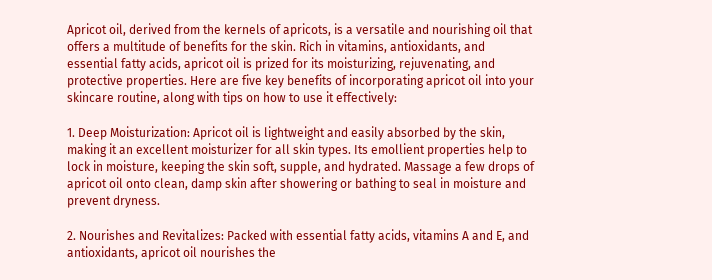Apricot oil, derived from the kernels of apricots, is a versatile and nourishing oil that offers a multitude of benefits for the skin. Rich in vitamins, antioxidants, and essential fatty acids, apricot oil is prized for its moisturizing, rejuvenating, and protective properties. Here are five key benefits of incorporating apricot oil into your skincare routine, along with tips on how to use it effectively:

1. Deep Moisturization: Apricot oil is lightweight and easily absorbed by the skin, making it an excellent moisturizer for all skin types. Its emollient properties help to lock in moisture, keeping the skin soft, supple, and hydrated. Massage a few drops of apricot oil onto clean, damp skin after showering or bathing to seal in moisture and prevent dryness.

2. Nourishes and Revitalizes: Packed with essential fatty acids, vitamins A and E, and antioxidants, apricot oil nourishes the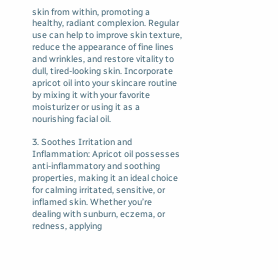skin from within, promoting a healthy, radiant complexion. Regular use can help to improve skin texture, reduce the appearance of fine lines and wrinkles, and restore vitality to dull, tired-looking skin. Incorporate apricot oil into your skincare routine by mixing it with your favorite moisturizer or using it as a nourishing facial oil.

3. Soothes Irritation and Inflammation: Apricot oil possesses anti-inflammatory and soothing properties, making it an ideal choice for calming irritated, sensitive, or inflamed skin. Whether you’re dealing with sunburn, eczema, or redness, applying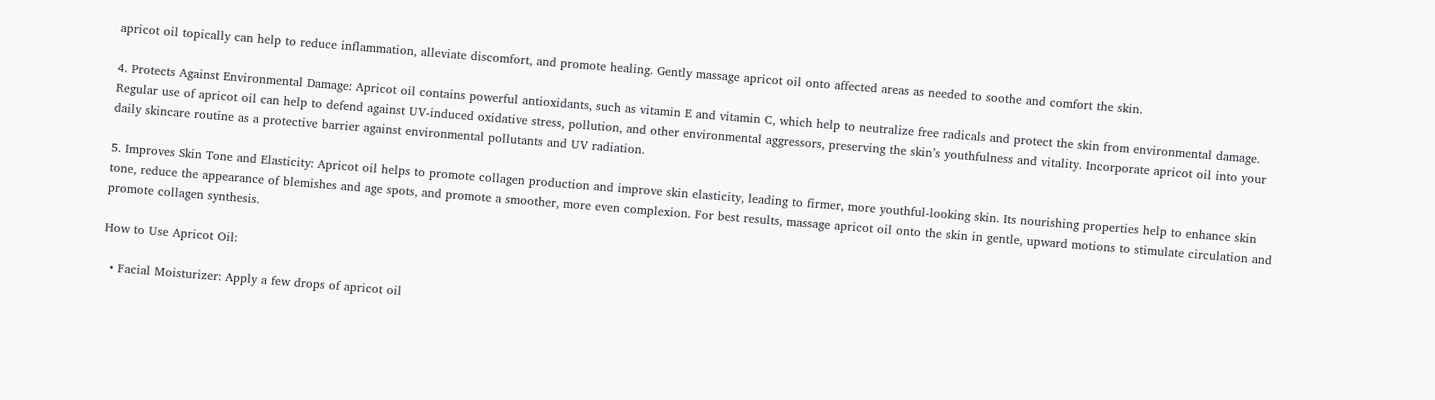apricot oil topically can help to reduce inflammation, alleviate discomfort, and promote healing. Gently massage apricot oil onto affected areas as needed to soothe and comfort the skin.

4. Protects Against Environmental Damage: Apricot oil contains powerful antioxidants, such as vitamin E and vitamin C, which help to neutralize free radicals and protect the skin from environmental damage. Regular use of apricot oil can help to defend against UV-induced oxidative stress, pollution, and other environmental aggressors, preserving the skin’s youthfulness and vitality. Incorporate apricot oil into your daily skincare routine as a protective barrier against environmental pollutants and UV radiation.

5. Improves Skin Tone and Elasticity: Apricot oil helps to promote collagen production and improve skin elasticity, leading to firmer, more youthful-looking skin. Its nourishing properties help to enhance skin tone, reduce the appearance of blemishes and age spots, and promote a smoother, more even complexion. For best results, massage apricot oil onto the skin in gentle, upward motions to stimulate circulation and promote collagen synthesis.

How to Use Apricot Oil:

  • Facial Moisturizer: Apply a few drops of apricot oil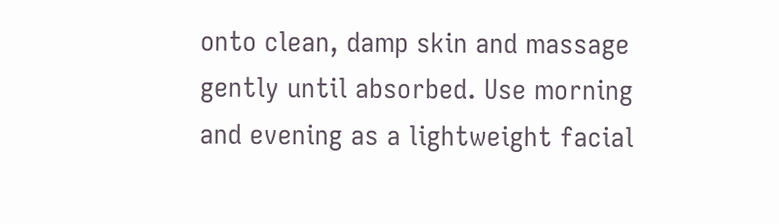onto clean, damp skin and massage gently until absorbed. Use morning and evening as a lightweight facial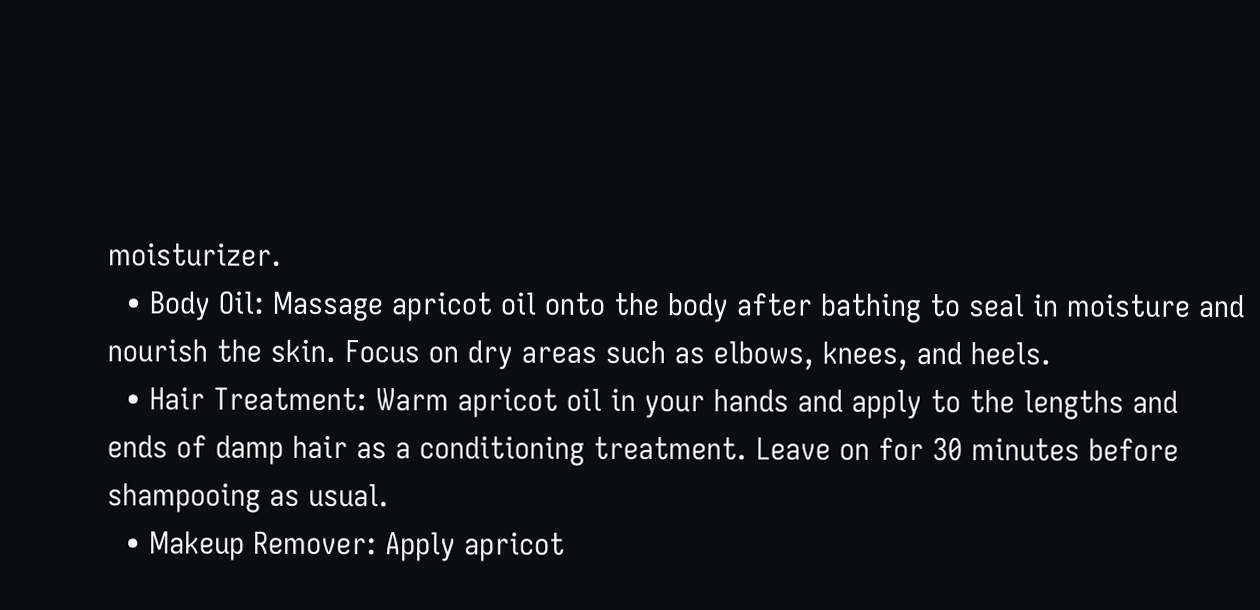moisturizer.
  • Body Oil: Massage apricot oil onto the body after bathing to seal in moisture and nourish the skin. Focus on dry areas such as elbows, knees, and heels.
  • Hair Treatment: Warm apricot oil in your hands and apply to the lengths and ends of damp hair as a conditioning treatment. Leave on for 30 minutes before shampooing as usual.
  • Makeup Remover: Apply apricot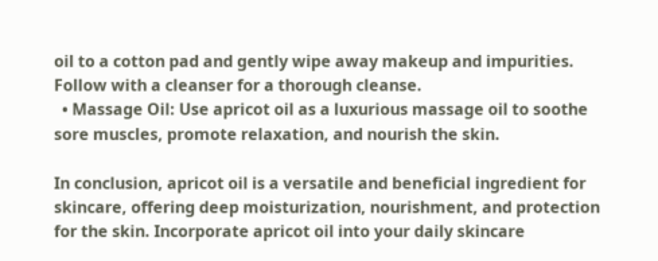oil to a cotton pad and gently wipe away makeup and impurities. Follow with a cleanser for a thorough cleanse.
  • Massage Oil: Use apricot oil as a luxurious massage oil to soothe sore muscles, promote relaxation, and nourish the skin.

In conclusion, apricot oil is a versatile and beneficial ingredient for skincare, offering deep moisturization, nourishment, and protection for the skin. Incorporate apricot oil into your daily skincare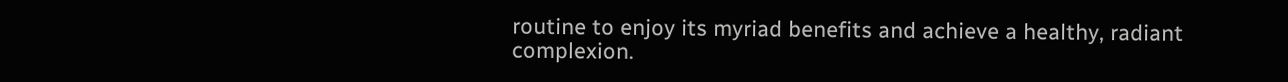routine to enjoy its myriad benefits and achieve a healthy, radiant complexion.